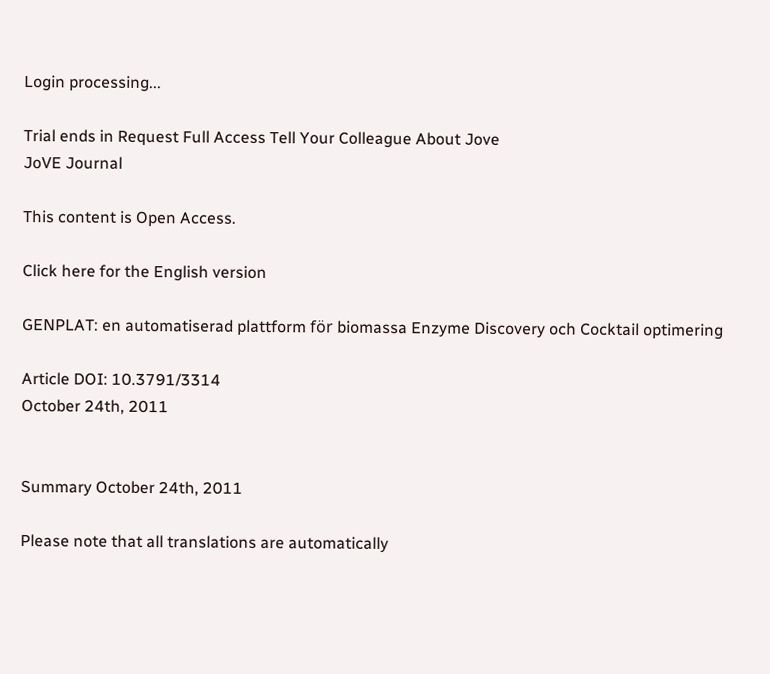Login processing...

Trial ends in Request Full Access Tell Your Colleague About Jove
JoVE Journal

This content is Open Access.

Click here for the English version

GENPLAT: en automatiserad plattform för biomassa Enzyme Discovery och Cocktail optimering

Article DOI: 10.3791/3314
October 24th, 2011


Summary October 24th, 2011

Please note that all translations are automatically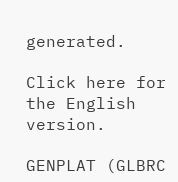generated.

Click here for the English version.

GENPLAT (GLBRC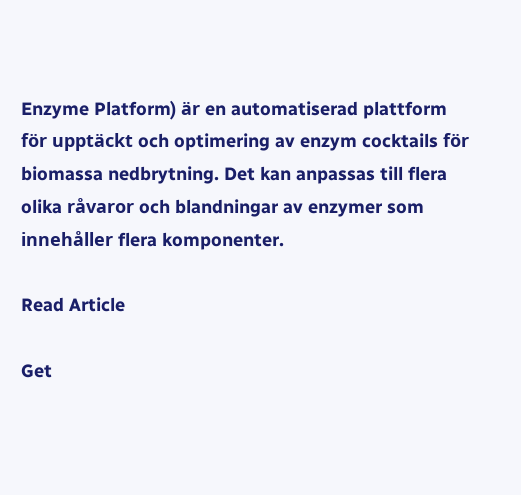Enzyme Platform) är en automatiserad plattform för upptäckt och optimering av enzym cocktails för biomassa nedbrytning. Det kan anpassas till flera olika råvaror och blandningar av enzymer som innehåller flera komponenter.

Read Article

Get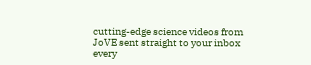cutting-edge science videos from JoVE sent straight to your inbox every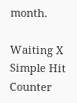month.

Waiting X
Simple Hit Counter